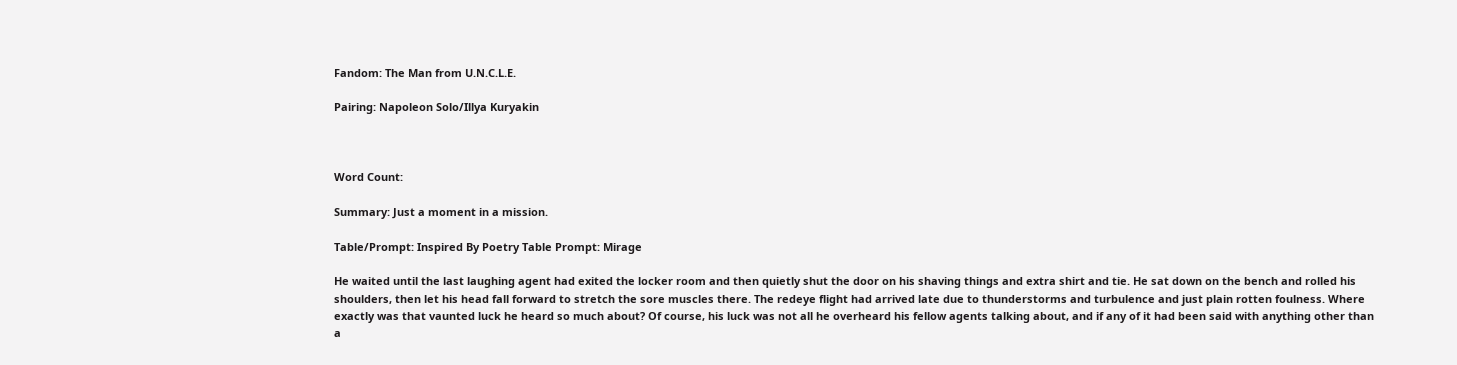Fandom: The Man from U.N.C.L.E.

Pairing: Napoleon Solo/Illya Kuryakin



Word Count:

Summary: Just a moment in a mission.

Table/Prompt: Inspired By Poetry Table Prompt: Mirage

He waited until the last laughing agent had exited the locker room and then quietly shut the door on his shaving things and extra shirt and tie. He sat down on the bench and rolled his shoulders, then let his head fall forward to stretch the sore muscles there. The redeye flight had arrived late due to thunderstorms and turbulence and just plain rotten foulness. Where exactly was that vaunted luck he heard so much about? Of course, his luck was not all he overheard his fellow agents talking about, and if any of it had been said with anything other than a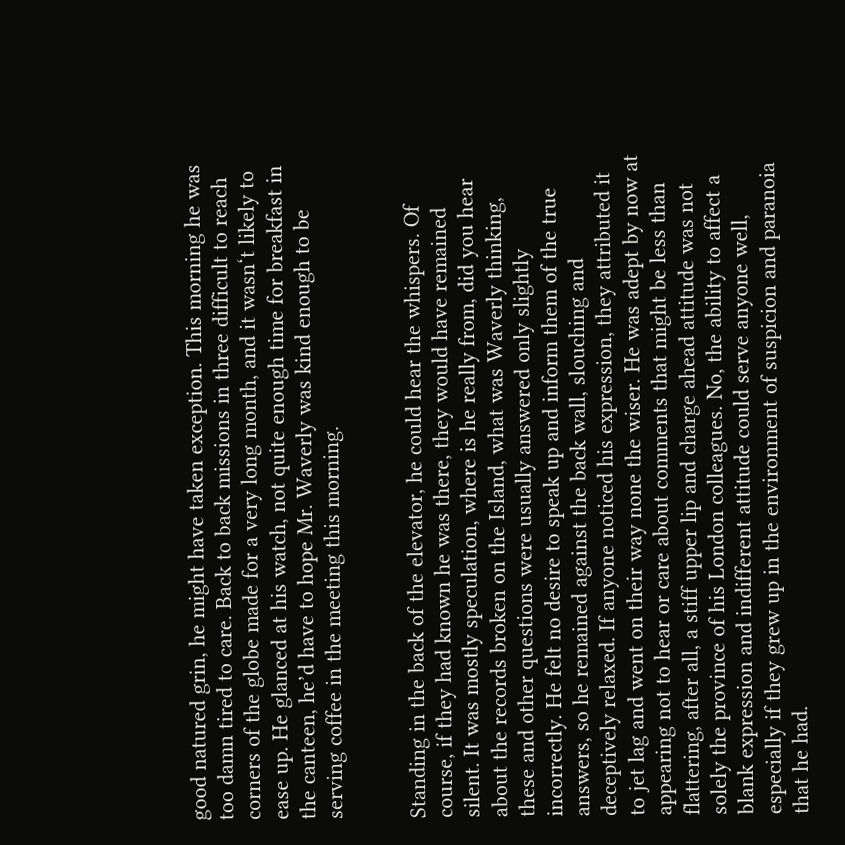good natured grin, he might have taken exception. This morning he was too damn tired to care. Back to back missions in three difficult to reach corners of the globe made for a very long month, and it wasn‘t likely to ease up. He glanced at his watch, not quite enough time for breakfast in the canteen, he’d have to hope Mr. Waverly was kind enough to be serving coffee in the meeting this morning.


Standing in the back of the elevator, he could hear the whispers. Of course, if they had known he was there, they would have remained silent. It was mostly speculation, where is he really from, did you hear about the records broken on the Island, what was Waverly thinking, these and other questions were usually answered only slightly incorrectly. He felt no desire to speak up and inform them of the true answers, so he remained against the back wall, slouching and deceptively relaxed. If anyone noticed his expression, they attributed it to jet lag and went on their way none the wiser. He was adept by now at appearing not to hear or care about comments that might be less than flattering, after all, a stiff upper lip and charge ahead attitude was not solely the province of his London colleagues. No, the ability to affect a blank expression and indifferent attitude could serve anyone well, especially if they grew up in the environment of suspicion and paranoia that he had.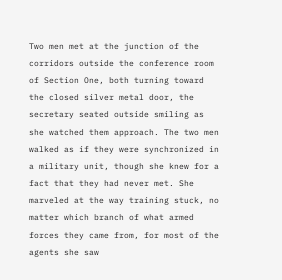Two men met at the junction of the corridors outside the conference room of Section One, both turning toward the closed silver metal door, the secretary seated outside smiling as she watched them approach. The two men walked as if they were synchronized in a military unit, though she knew for a fact that they had never met. She marveled at the way training stuck, no matter which branch of what armed forces they came from, for most of the agents she saw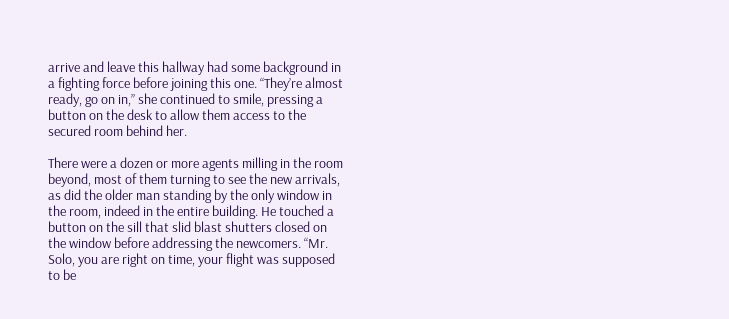arrive and leave this hallway had some background in a fighting force before joining this one. “They’re almost ready, go on in,” she continued to smile, pressing a button on the desk to allow them access to the secured room behind her.

There were a dozen or more agents milling in the room beyond, most of them turning to see the new arrivals, as did the older man standing by the only window in the room, indeed in the entire building. He touched a button on the sill that slid blast shutters closed on the window before addressing the newcomers. “Mr. Solo, you are right on time, your flight was supposed to be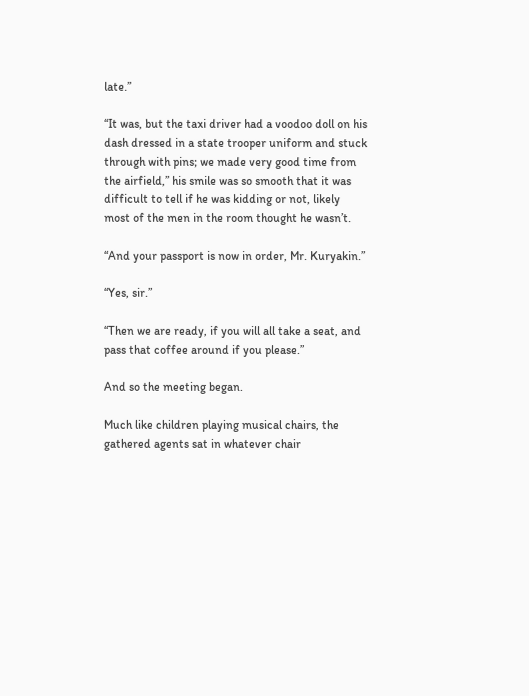late.”

“It was, but the taxi driver had a voodoo doll on his dash dressed in a state trooper uniform and stuck through with pins; we made very good time from the airfield,” his smile was so smooth that it was difficult to tell if he was kidding or not, likely most of the men in the room thought he wasn’t.

“And your passport is now in order, Mr. Kuryakin.”

“Yes, sir.”

“Then we are ready, if you will all take a seat, and pass that coffee around if you please.”

And so the meeting began.

Much like children playing musical chairs, the gathered agents sat in whatever chair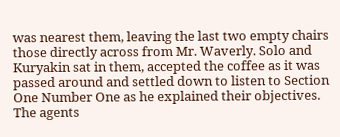was nearest them, leaving the last two empty chairs those directly across from Mr. Waverly. Solo and Kuryakin sat in them, accepted the coffee as it was passed around and settled down to listen to Section One Number One as he explained their objectives. The agents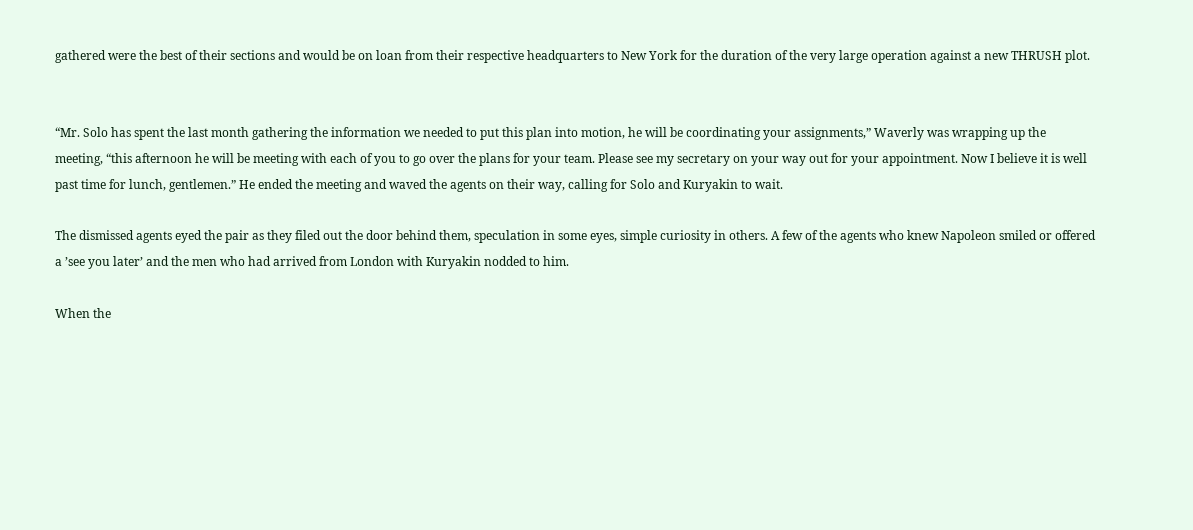gathered were the best of their sections and would be on loan from their respective headquarters to New York for the duration of the very large operation against a new THRUSH plot.


“Mr. Solo has spent the last month gathering the information we needed to put this plan into motion, he will be coordinating your assignments,” Waverly was wrapping up the meeting, “this afternoon he will be meeting with each of you to go over the plans for your team. Please see my secretary on your way out for your appointment. Now I believe it is well past time for lunch, gentlemen.” He ended the meeting and waved the agents on their way, calling for Solo and Kuryakin to wait.

The dismissed agents eyed the pair as they filed out the door behind them, speculation in some eyes, simple curiosity in others. A few of the agents who knew Napoleon smiled or offered a ’see you later’ and the men who had arrived from London with Kuryakin nodded to him.

When the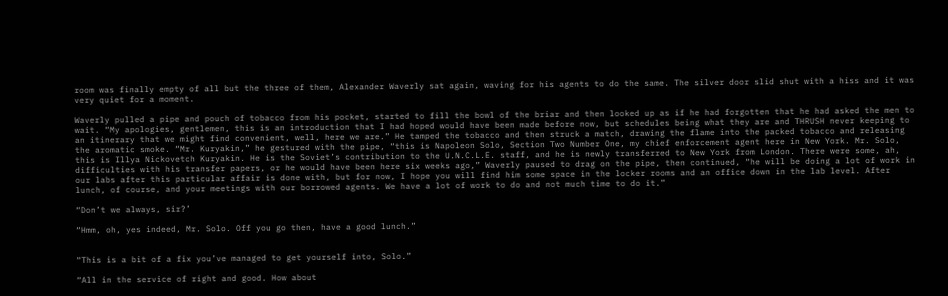room was finally empty of all but the three of them, Alexander Waverly sat again, waving for his agents to do the same. The silver door slid shut with a hiss and it was very quiet for a moment.

Waverly pulled a pipe and pouch of tobacco from his pocket, started to fill the bowl of the briar and then looked up as if he had forgotten that he had asked the men to wait. “My apologies, gentlemen, this is an introduction that I had hoped would have been made before now, but schedules being what they are and THRUSH never keeping to an itinerary that we might find convenient, well, here we are.” He tamped the tobacco and then struck a match, drawing the flame into the packed tobacco and releasing the aromatic smoke. “Mr. Kuryakin,” he gestured with the pipe, “this is Napoleon Solo, Section Two Number One, my chief enforcement agent here in New York. Mr. Solo, this is Illya Nickovetch Kuryakin. He is the Soviet’s contribution to the U.N.C.L.E. staff, and he is newly transferred to New York from London. There were some, ah, difficulties with his transfer papers, or he would have been here six weeks ago,” Waverly paused to drag on the pipe, then continued, “he will be doing a lot of work in our labs after this particular affair is done with, but for now, I hope you will find him some space in the locker rooms and an office down in the lab level. After lunch, of course, and your meetings with our borrowed agents. We have a lot of work to do and not much time to do it.”

“Don’t we always, sir?’

“Hmm, oh, yes indeed, Mr. Solo. Off you go then, have a good lunch.”


“This is a bit of a fix you’ve managed to get yourself into, Solo.”

“All in the service of right and good. How about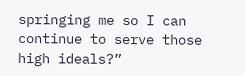springing me so I can continue to serve those high ideals?”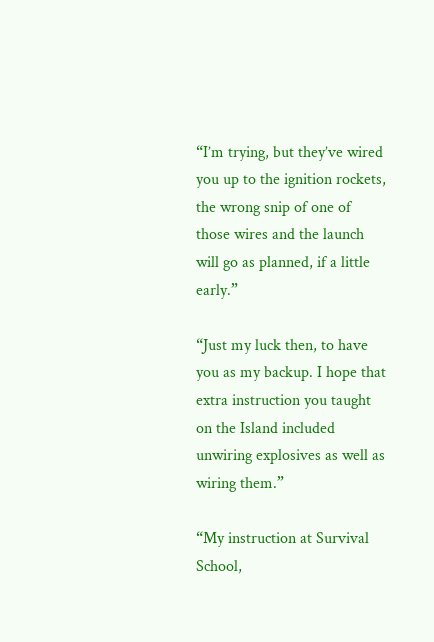“I’m trying, but they’ve wired you up to the ignition rockets, the wrong snip of one of those wires and the launch will go as planned, if a little early.”

“Just my luck then, to have you as my backup. I hope that extra instruction you taught on the Island included unwiring explosives as well as wiring them.”

“My instruction at Survival School,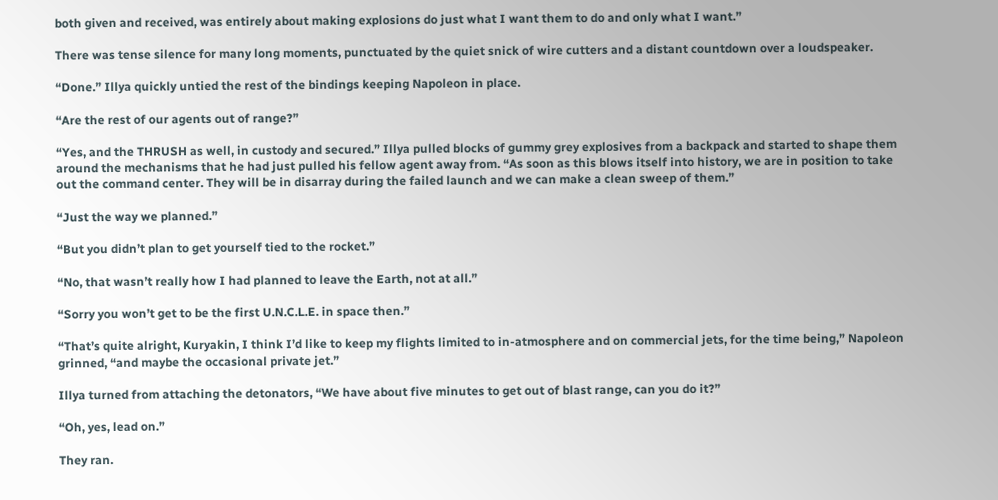both given and received, was entirely about making explosions do just what I want them to do and only what I want.”

There was tense silence for many long moments, punctuated by the quiet snick of wire cutters and a distant countdown over a loudspeaker.

“Done.” Illya quickly untied the rest of the bindings keeping Napoleon in place.

“Are the rest of our agents out of range?”

“Yes, and the THRUSH as well, in custody and secured.” Illya pulled blocks of gummy grey explosives from a backpack and started to shape them around the mechanisms that he had just pulled his fellow agent away from. “As soon as this blows itself into history, we are in position to take out the command center. They will be in disarray during the failed launch and we can make a clean sweep of them.”

“Just the way we planned.”

“But you didn’t plan to get yourself tied to the rocket.”

“No, that wasn’t really how I had planned to leave the Earth, not at all.”

“Sorry you won’t get to be the first U.N.C.L.E. in space then.”

“That’s quite alright, Kuryakin, I think I’d like to keep my flights limited to in-atmosphere and on commercial jets, for the time being,” Napoleon grinned, “and maybe the occasional private jet.”

Illya turned from attaching the detonators, “We have about five minutes to get out of blast range, can you do it?”

“Oh, yes, lead on.”

They ran.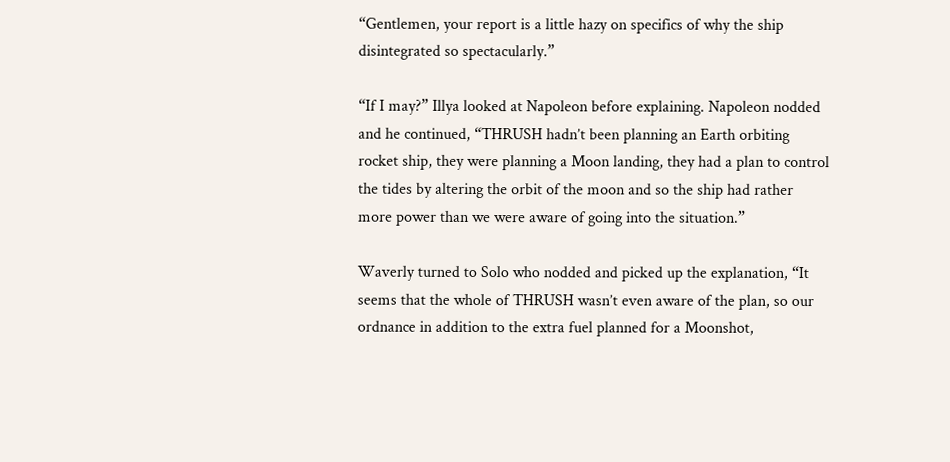“Gentlemen, your report is a little hazy on specifics of why the ship disintegrated so spectacularly.”

“If I may?” Illya looked at Napoleon before explaining. Napoleon nodded and he continued, “THRUSH hadn’t been planning an Earth orbiting rocket ship, they were planning a Moon landing, they had a plan to control the tides by altering the orbit of the moon and so the ship had rather more power than we were aware of going into the situation.”

Waverly turned to Solo who nodded and picked up the explanation, “It seems that the whole of THRUSH wasn’t even aware of the plan, so our ordnance in addition to the extra fuel planned for a Moonshot,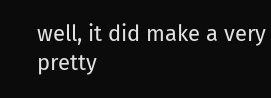well, it did make a very pretty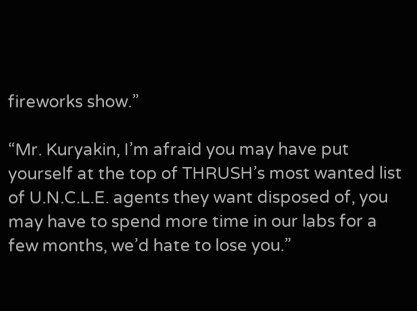fireworks show.”

“Mr. Kuryakin, I’m afraid you may have put yourself at the top of THRUSH’s most wanted list of U.N.C.L.E. agents they want disposed of, you may have to spend more time in our labs for a few months, we’d hate to lose you.”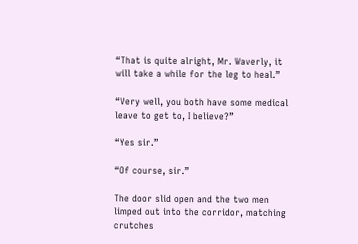“That is quite alright, Mr. Waverly, it will take a while for the leg to heal.”

“Very well, you both have some medical leave to get to, I believe?”

“Yes sir.”

“Of course, sir.”

The door slid open and the two men limped out into the corridor, matching crutches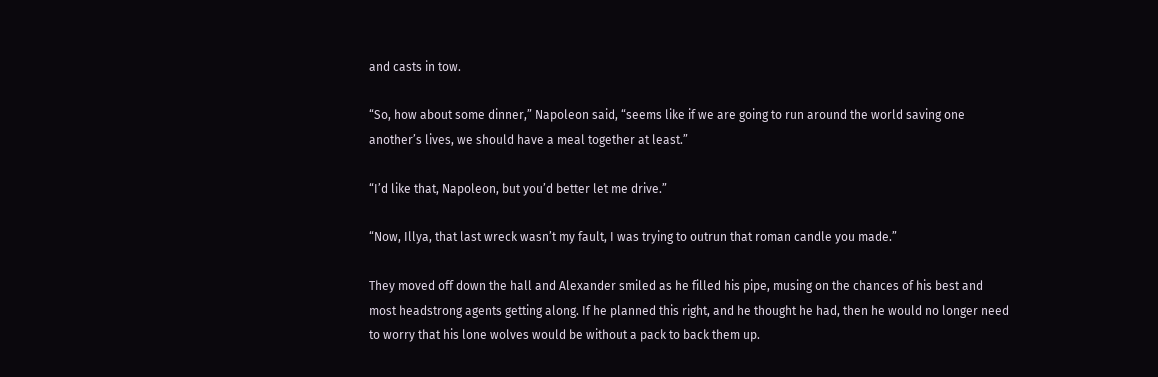and casts in tow.

“So, how about some dinner,” Napoleon said, “seems like if we are going to run around the world saving one another’s lives, we should have a meal together at least.”

“I’d like that, Napoleon, but you’d better let me drive.”

“Now, Illya, that last wreck wasn’t my fault, I was trying to outrun that roman candle you made.”

They moved off down the hall and Alexander smiled as he filled his pipe, musing on the chances of his best and most headstrong agents getting along. If he planned this right, and he thought he had, then he would no longer need to worry that his lone wolves would be without a pack to back them up.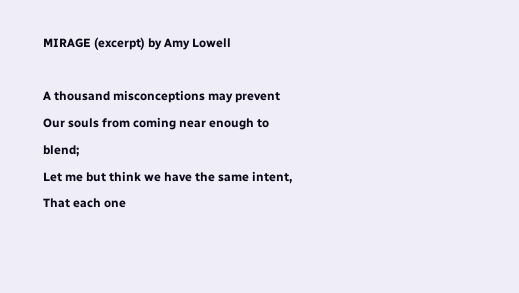MIRAGE (excerpt) by Amy Lowell

A thousand misconceptions may prevent
Our souls from coming near enough to blend;
Let me but think we have the same intent,
That each one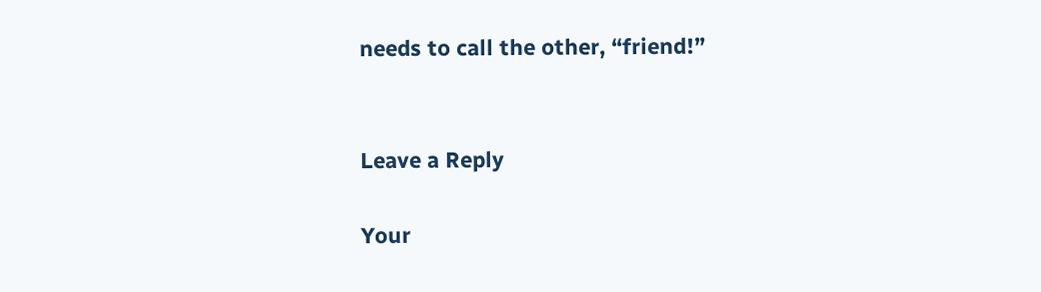needs to call the other, “friend!”


Leave a Reply

Your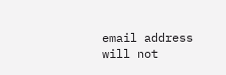email address will not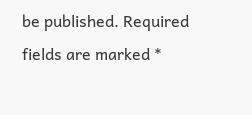be published. Required fields are marked *